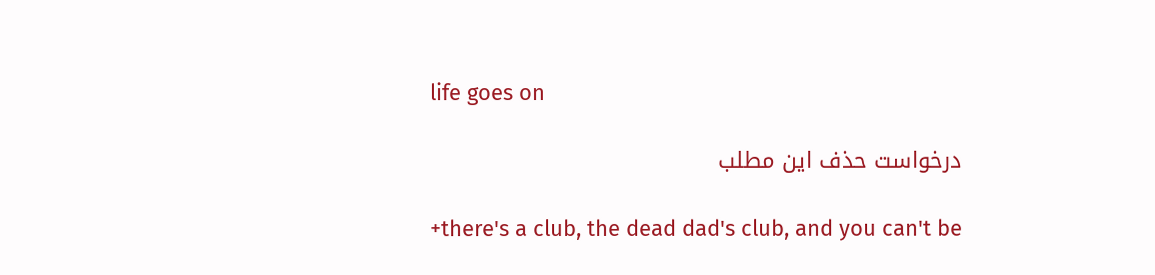life goes on

درخواست حذف این مطلب

+there's a club, the dead dad's club, and you can't be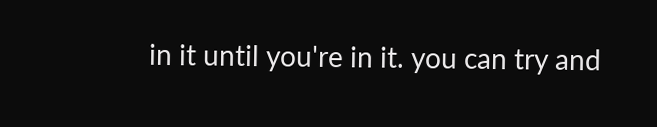in it until you're in it. you can try and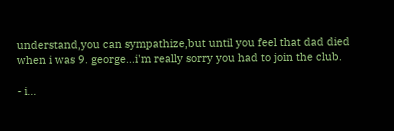understand,you can sympathize,but until you feel that dad died when i was 9. george...i'm really sorry you had to join the club.

- i...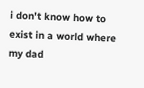i don't know how to exist in a world where my dad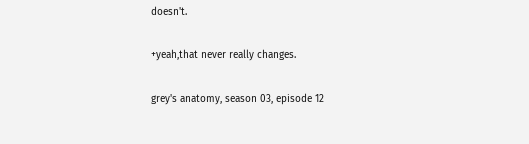doesn't.

+yeah,that never really changes.

grey's anatomy, season 03, episode 12